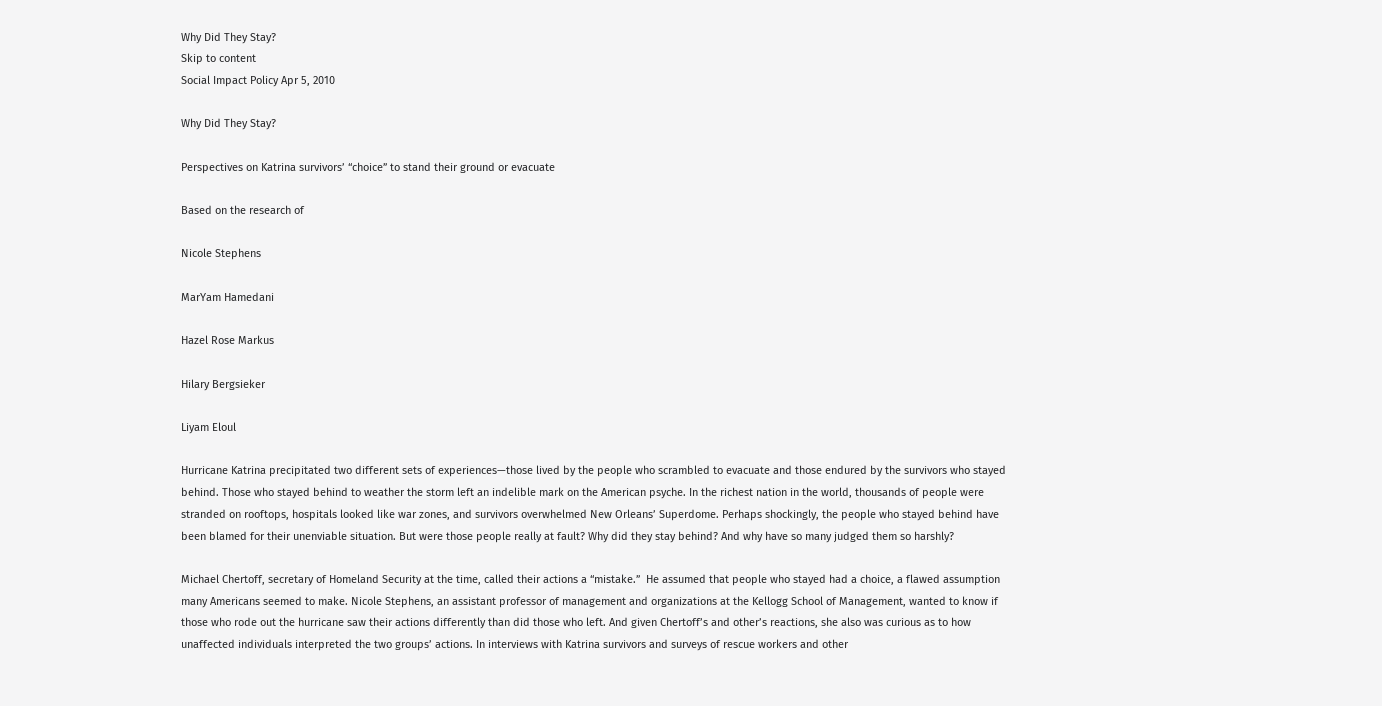Why Did They Stay?
Skip to content
Social Impact Policy Apr 5, 2010

Why Did They Stay?

Perspectives on Katrina survivors’ “choice” to stand their ground or evacuate

Based on the research of

Nicole Stephens

MarYam Hamedani

Hazel Rose Markus

Hilary Bergsieker

Liyam Eloul

Hurricane Katrina precipitated two different sets of experiences—those lived by the people who scrambled to evacuate and those endured by the survivors who stayed behind. Those who stayed behind to weather the storm left an indelible mark on the American psyche. In the richest nation in the world, thousands of people were stranded on rooftops, hospitals looked like war zones, and survivors overwhelmed New Orleans’ Superdome. Perhaps shockingly, the people who stayed behind have been blamed for their unenviable situation. But were those people really at fault? Why did they stay behind? And why have so many judged them so harshly?

Michael Chertoff, secretary of Homeland Security at the time, called their actions a “mistake.”  He assumed that people who stayed had a choice, a flawed assumption many Americans seemed to make. Nicole Stephens, an assistant professor of management and organizations at the Kellogg School of Management, wanted to know if those who rode out the hurricane saw their actions differently than did those who left. And given Chertoff’s and other’s reactions, she also was curious as to how unaffected individuals interpreted the two groups’ actions. In interviews with Katrina survivors and surveys of rescue workers and other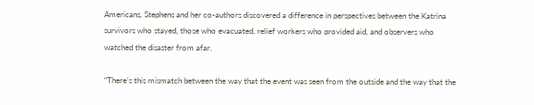Americans, Stephens and her co-authors discovered a difference in perspectives between the Katrina survivors who stayed, those who evacuated, relief workers who provided aid, and observers who watched the disaster from afar.

“There’s this mismatch between the way that the event was seen from the outside and the way that the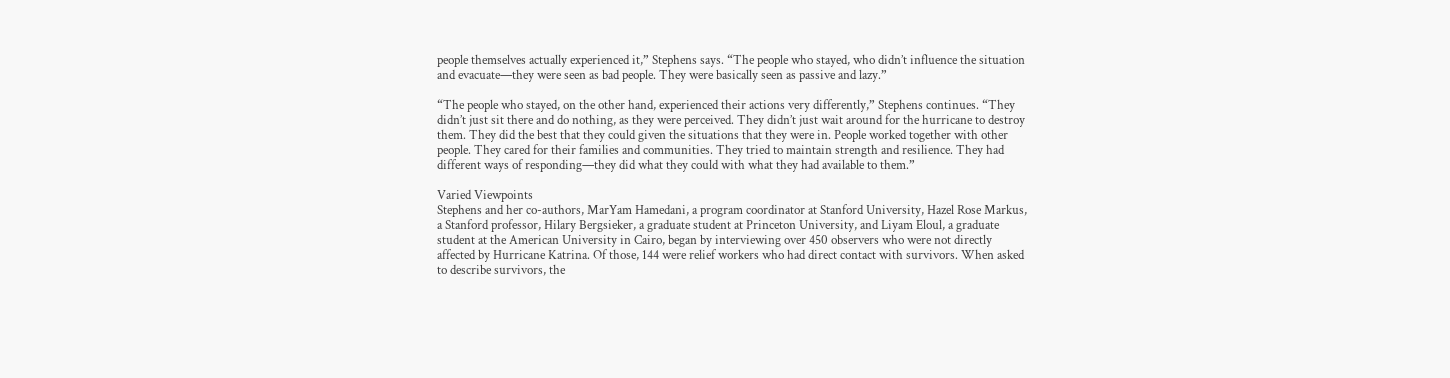people themselves actually experienced it,” Stephens says. “The people who stayed, who didn’t influence the situation and evacuate—they were seen as bad people. They were basically seen as passive and lazy.”

“The people who stayed, on the other hand, experienced their actions very differently,” Stephens continues. “They didn’t just sit there and do nothing, as they were perceived. They didn’t just wait around for the hurricane to destroy them. They did the best that they could given the situations that they were in. People worked together with other people. They cared for their families and communities. They tried to maintain strength and resilience. They had different ways of responding—they did what they could with what they had available to them.”

Varied Viewpoints
Stephens and her co-authors, MarYam Hamedani, a program coordinator at Stanford University, Hazel Rose Markus, a Stanford professor, Hilary Bergsieker, a graduate student at Princeton University, and Liyam Eloul, a graduate student at the American University in Cairo, began by interviewing over 450 observers who were not directly affected by Hurricane Katrina. Of those, 144 were relief workers who had direct contact with survivors. When asked to describe survivors, the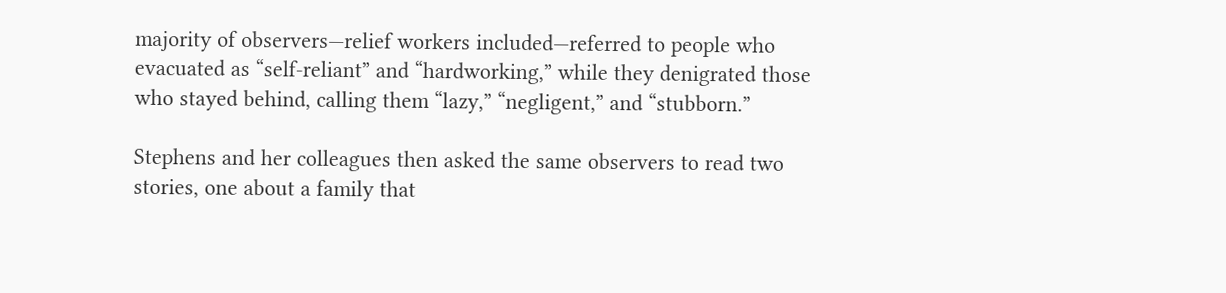majority of observers—relief workers included—referred to people who evacuated as “self-reliant” and “hardworking,” while they denigrated those who stayed behind, calling them “lazy,” “negligent,” and “stubborn.”

Stephens and her colleagues then asked the same observers to read two stories, one about a family that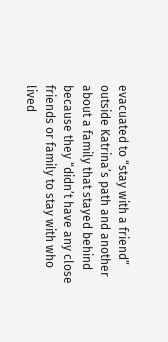evacuated to “stay with a friend” outside Katrina’s path and another about a family that stayed behind because they “didn’t have any close friends or family to stay with who lived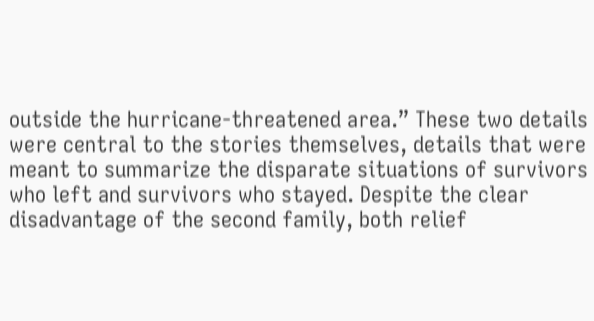outside the hurricane-threatened area.” These two details were central to the stories themselves, details that were meant to summarize the disparate situations of survivors who left and survivors who stayed. Despite the clear disadvantage of the second family, both relief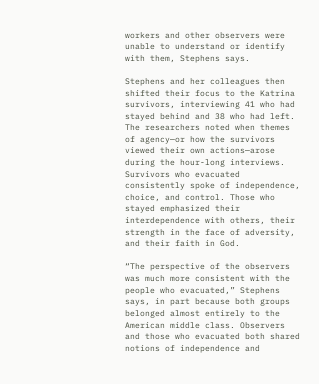workers and other observers were unable to understand or identify with them, Stephens says.

Stephens and her colleagues then shifted their focus to the Katrina survivors, interviewing 41 who had stayed behind and 38 who had left. The researchers noted when themes of agency—or how the survivors viewed their own actions—arose during the hour-long interviews. Survivors who evacuated consistently spoke of independence, choice, and control. Those who stayed emphasized their interdependence with others, their strength in the face of adversity, and their faith in God.

“The perspective of the observers was much more consistent with the people who evacuated,” Stephens says, in part because both groups belonged almost entirely to the American middle class. Observers and those who evacuated both shared notions of independence and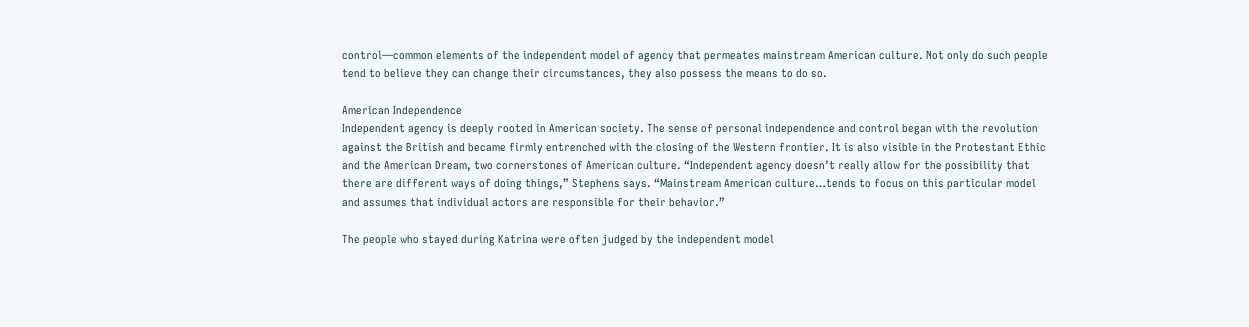control—common elements of the independent model of agency that permeates mainstream American culture. Not only do such people tend to believe they can change their circumstances, they also possess the means to do so.

American Independence
Independent agency is deeply rooted in American society. The sense of personal independence and control began with the revolution against the British and became firmly entrenched with the closing of the Western frontier. It is also visible in the Protestant Ethic and the American Dream, two cornerstones of American culture. “Independent agency doesn’t really allow for the possibility that there are different ways of doing things,” Stephens says. “Mainstream American culture…tends to focus on this particular model and assumes that individual actors are responsible for their behavior.”

The people who stayed during Katrina were often judged by the independent model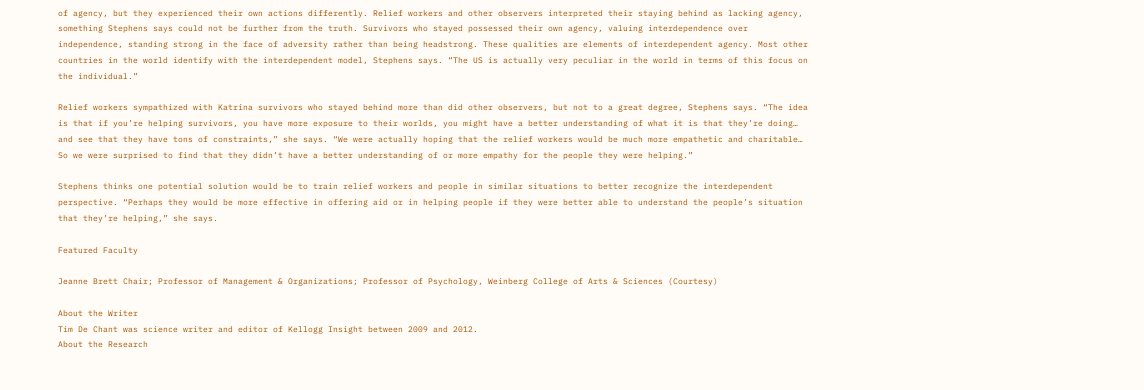of agency, but they experienced their own actions differently. Relief workers and other observers interpreted their staying behind as lacking agency, something Stephens says could not be further from the truth. Survivors who stayed possessed their own agency, valuing interdependence over independence, standing strong in the face of adversity rather than being headstrong. These qualities are elements of interdependent agency. Most other countries in the world identify with the interdependent model, Stephens says. “The US is actually very peculiar in the world in terms of this focus on the individual.”

Relief workers sympathized with Katrina survivors who stayed behind more than did other observers, but not to a great degree, Stephens says. “The idea is that if you’re helping survivors, you have more exposure to their worlds, you might have a better understanding of what it is that they’re doing… and see that they have tons of constraints,” she says. “We were actually hoping that the relief workers would be much more empathetic and charitable… So we were surprised to find that they didn’t have a better understanding of or more empathy for the people they were helping.”

Stephens thinks one potential solution would be to train relief workers and people in similar situations to better recognize the interdependent perspective. “Perhaps they would be more effective in offering aid or in helping people if they were better able to understand the people’s situation that they’re helping,” she says.

Featured Faculty

Jeanne Brett Chair; Professor of Management & Organizations; Professor of Psychology, Weinberg College of Arts & Sciences (Courtesy)

About the Writer
Tim De Chant was science writer and editor of Kellogg Insight between 2009 and 2012.
About the Research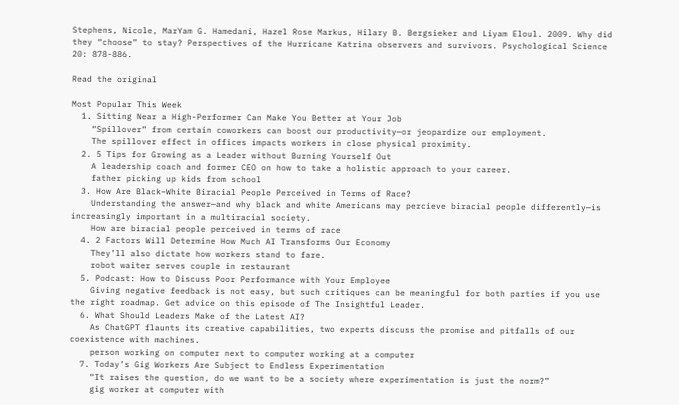Stephens, Nicole, MarYam G. Hamedani, Hazel Rose Markus, Hilary B. Bergsieker and Liyam Eloul. 2009. Why did they “choose” to stay? Perspectives of the Hurricane Katrina observers and survivors. Psychological Science 20: 878-886.

Read the original

Most Popular This Week
  1. Sitting Near a High-Performer Can Make You Better at Your Job
    “Spillover” from certain coworkers can boost our productivity—or jeopardize our employment.
    The spillover effect in offices impacts workers in close physical proximity.
  2. 5 Tips for Growing as a Leader without Burning Yourself Out
    A leadership coach and former CEO on how to take a holistic approach to your career.
    father picking up kids from school
  3. How Are Black–White Biracial People Perceived in Terms of Race?
    Understanding the answer—and why black and white Americans may percieve biracial people differently—is increasingly important in a multiracial society.
    How are biracial people perceived in terms of race
  4. 2 Factors Will Determine How Much AI Transforms Our Economy
    They’ll also dictate how workers stand to fare.
    robot waiter serves couple in restaurant
  5. Podcast: How to Discuss Poor Performance with Your Employee
    Giving negative feedback is not easy, but such critiques can be meaningful for both parties if you use the right roadmap. Get advice on this episode of The Insightful Leader.
  6. What Should Leaders Make of the Latest AI?
    As ChatGPT flaunts its creative capabilities, two experts discuss the promise and pitfalls of our coexistence with machines.
    person working on computer next to computer working at a computer
  7. Today’s Gig Workers Are Subject to Endless Experimentation
    “It raises the question, do we want to be a society where experimentation is just the norm?”
    gig worker at computer with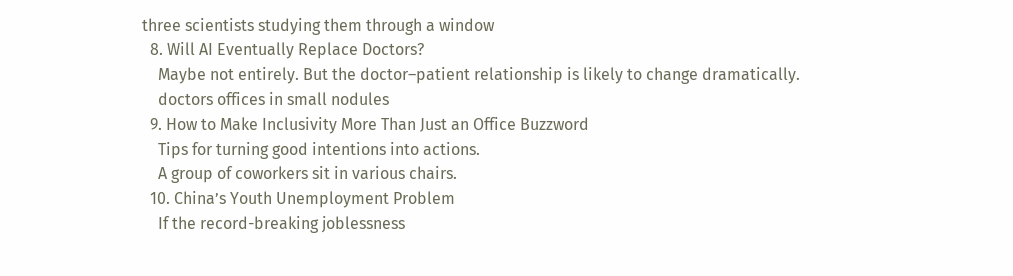three scientists studying them through a window
  8. Will AI Eventually Replace Doctors?
    Maybe not entirely. But the doctor–patient relationship is likely to change dramatically.
    doctors offices in small nodules
  9. How to Make Inclusivity More Than Just an Office Buzzword
    Tips for turning good intentions into actions.
    A group of coworkers sit in various chairs.
  10. China’s Youth Unemployment Problem
    If the record-breaking joblessness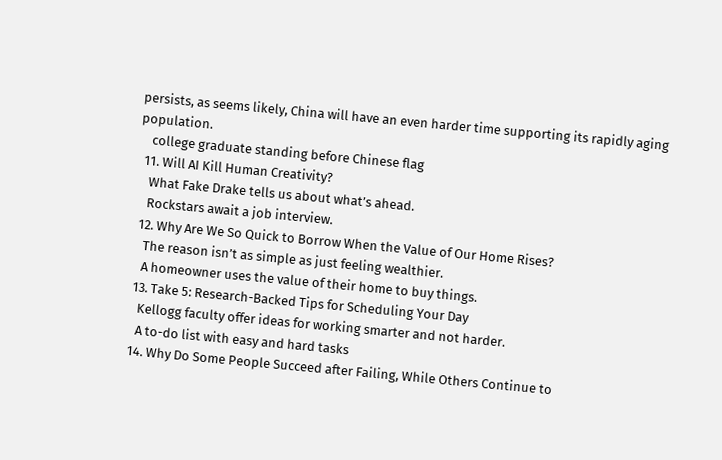persists, as seems likely, China will have an even harder time supporting its rapidly aging population.
    college graduate standing before Chinese flag
  11. Will AI Kill Human Creativity?
    What Fake Drake tells us about what’s ahead.
    Rockstars await a job interview.
  12. Why Are We So Quick to Borrow When the Value of Our Home Rises?
    The reason isn’t as simple as just feeling wealthier.
    A homeowner uses the value of their home to buy things.
  13. Take 5: Research-Backed Tips for Scheduling Your Day
    Kellogg faculty offer ideas for working smarter and not harder.
    A to-do list with easy and hard tasks
  14. Why Do Some People Succeed after Failing, While Others Continue to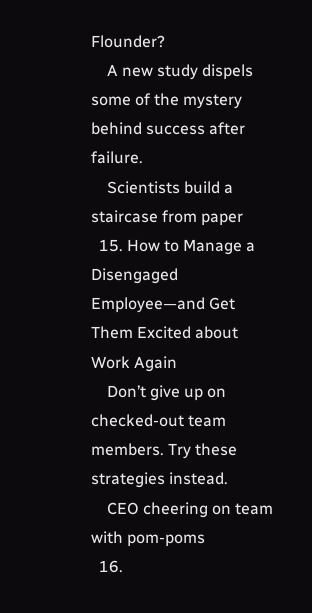Flounder?
    A new study dispels some of the mystery behind success after failure.
    Scientists build a staircase from paper
  15. How to Manage a Disengaged Employee—and Get Them Excited about Work Again
    Don’t give up on checked-out team members. Try these strategies instead.
    CEO cheering on team with pom-poms
  16.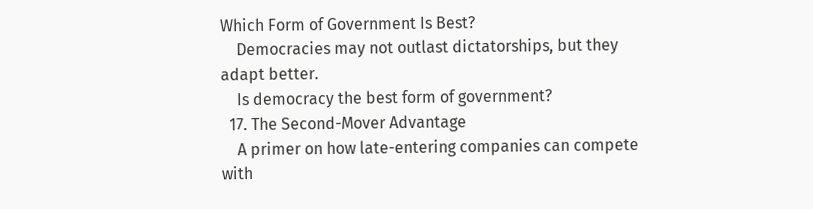Which Form of Government Is Best?
    Democracies may not outlast dictatorships, but they adapt better.
    Is democracy the best form of government?
  17. The Second-Mover Advantage
    A primer on how late-entering companies can compete with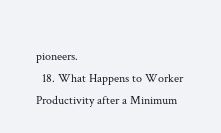pioneers.
  18. What Happens to Worker Productivity after a Minimum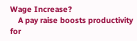Wage Increase?
    A pay raise boosts productivity for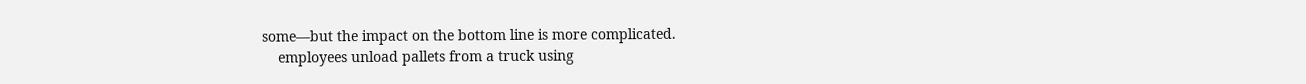some—but the impact on the bottom line is more complicated.
    employees unload pallets from a truck using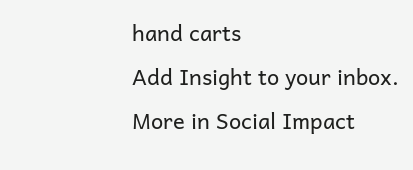hand carts
Add Insight to your inbox.
More in Social Impact